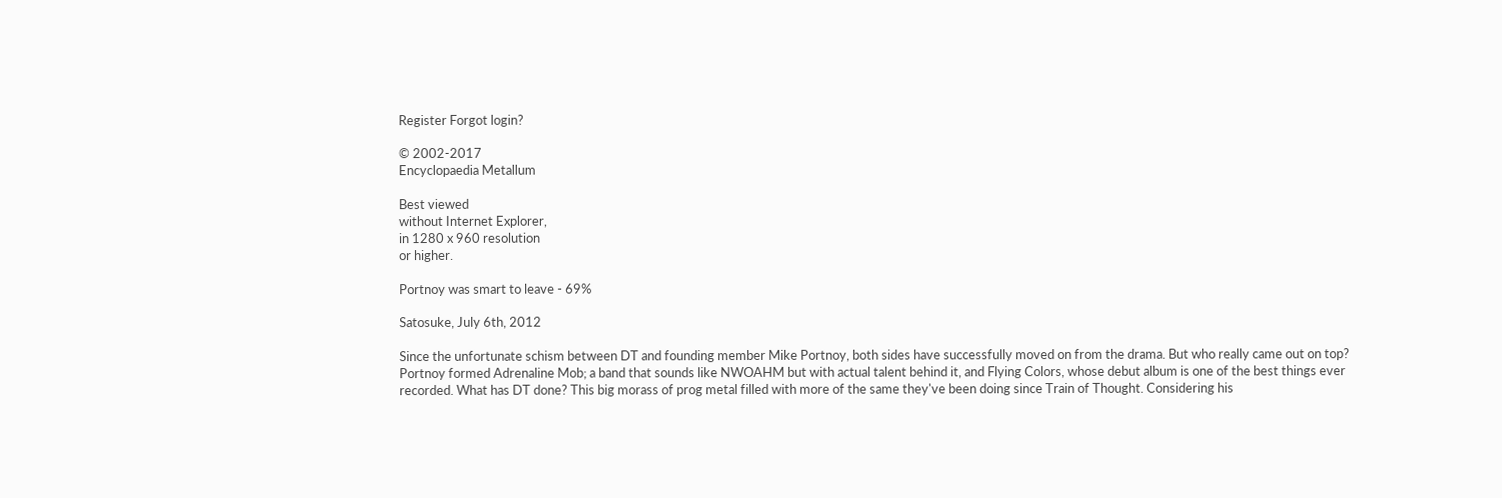Register Forgot login?

© 2002-2017
Encyclopaedia Metallum

Best viewed
without Internet Explorer,
in 1280 x 960 resolution
or higher.

Portnoy was smart to leave - 69%

Satosuke, July 6th, 2012

Since the unfortunate schism between DT and founding member Mike Portnoy, both sides have successfully moved on from the drama. But who really came out on top? Portnoy formed Adrenaline Mob; a band that sounds like NWOAHM but with actual talent behind it, and Flying Colors, whose debut album is one of the best things ever recorded. What has DT done? This big morass of prog metal filled with more of the same they've been doing since Train of Thought. Considering his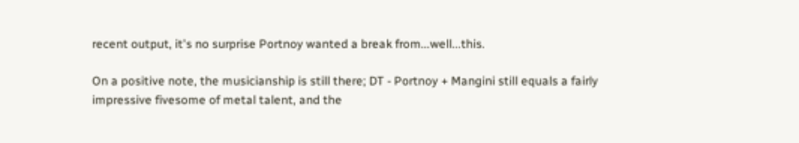recent output, it's no surprise Portnoy wanted a break from...well...this.

On a positive note, the musicianship is still there; DT - Portnoy + Mangini still equals a fairly impressive fivesome of metal talent, and the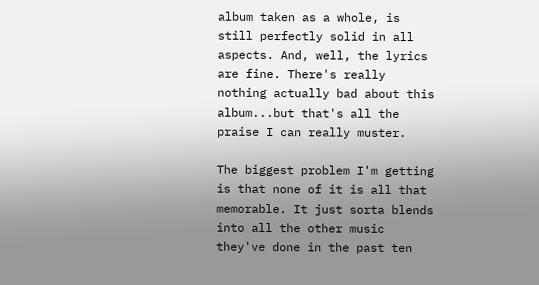album taken as a whole, is still perfectly solid in all aspects. And, well, the lyrics are fine. There's really nothing actually bad about this album...but that's all the praise I can really muster.

The biggest problem I'm getting is that none of it is all that memorable. It just sorta blends into all the other music they've done in the past ten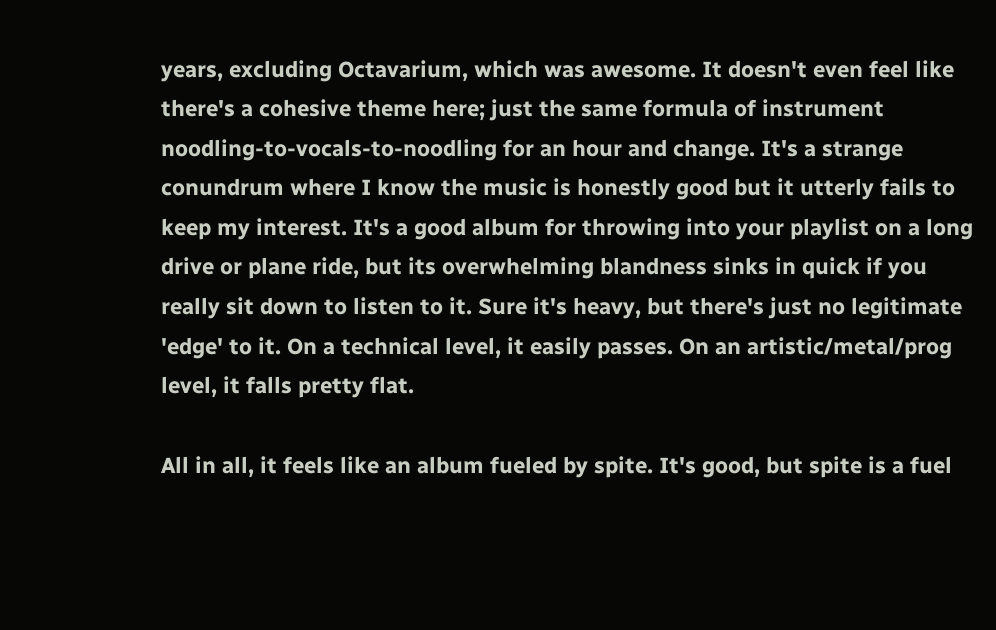years, excluding Octavarium, which was awesome. It doesn't even feel like there's a cohesive theme here; just the same formula of instrument noodling-to-vocals-to-noodling for an hour and change. It's a strange conundrum where I know the music is honestly good but it utterly fails to keep my interest. It's a good album for throwing into your playlist on a long drive or plane ride, but its overwhelming blandness sinks in quick if you really sit down to listen to it. Sure it's heavy, but there's just no legitimate 'edge' to it. On a technical level, it easily passes. On an artistic/metal/prog level, it falls pretty flat.

All in all, it feels like an album fueled by spite. It's good, but spite is a fuel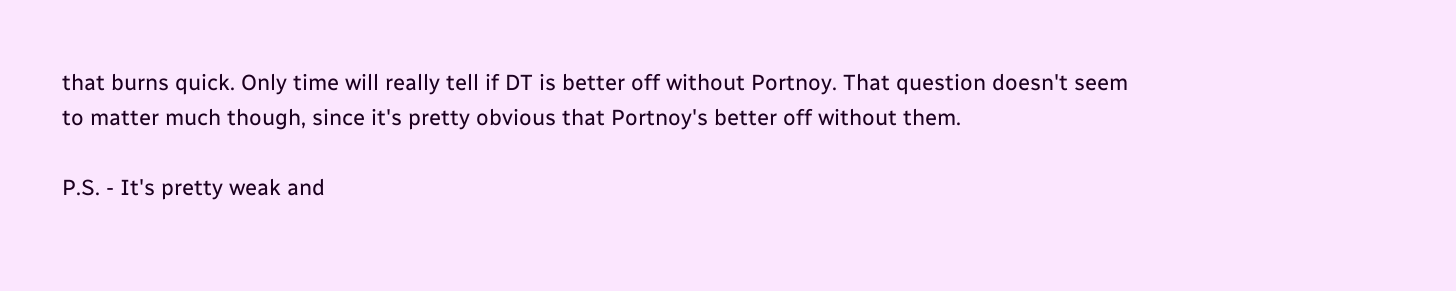that burns quick. Only time will really tell if DT is better off without Portnoy. That question doesn't seem to matter much though, since it's pretty obvious that Portnoy's better off without them.

P.S. - It's pretty weak and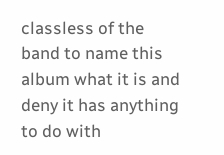classless of the band to name this album what it is and deny it has anything to do with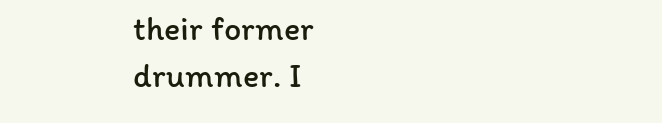their former drummer. I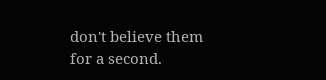don't believe them for a second.